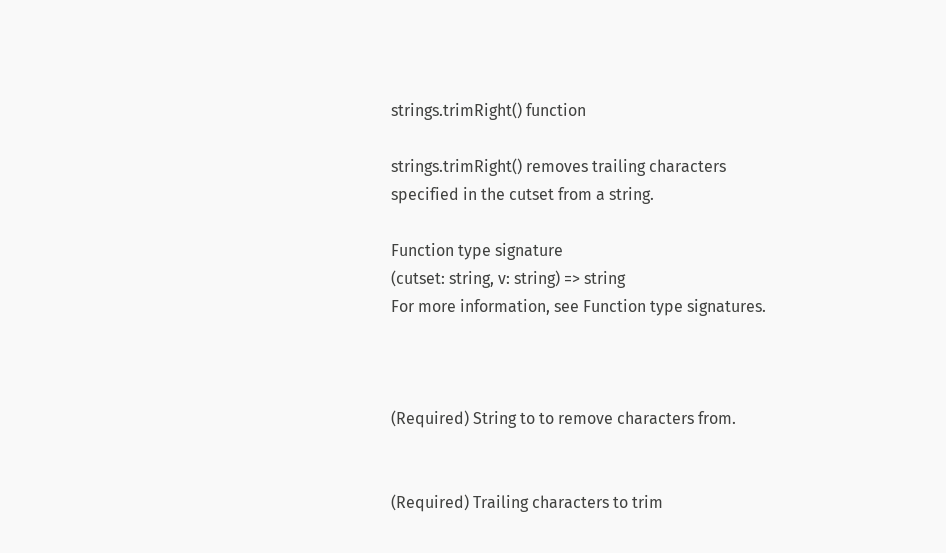strings.trimRight() function

strings.trimRight() removes trailing characters specified in the cutset from a string.

Function type signature
(cutset: string, v: string) => string
For more information, see Function type signatures.



(Required) String to to remove characters from.


(Required) Trailing characters to trim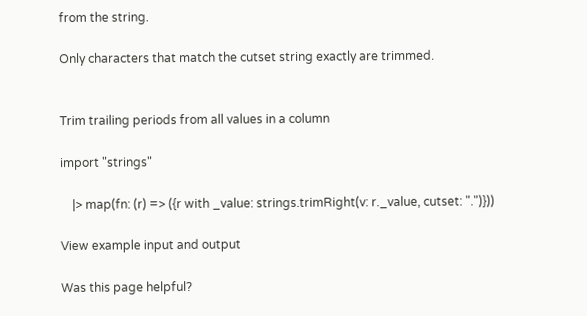from the string.

Only characters that match the cutset string exactly are trimmed.


Trim trailing periods from all values in a column

import "strings"

    |> map(fn: (r) => ({r with _value: strings.trimRight(v: r._value, cutset: ".")}))

View example input and output

Was this page helpful?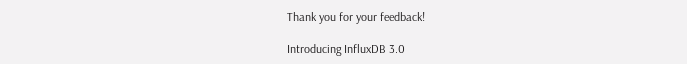Thank you for your feedback!

Introducing InfluxDB 3.0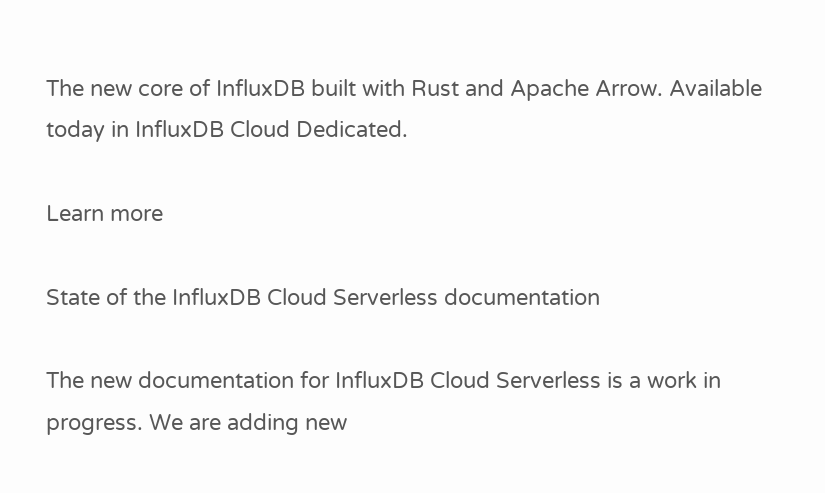The new core of InfluxDB built with Rust and Apache Arrow. Available today in InfluxDB Cloud Dedicated.

Learn more

State of the InfluxDB Cloud Serverless documentation

The new documentation for InfluxDB Cloud Serverless is a work in progress. We are adding new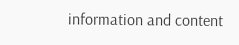information and content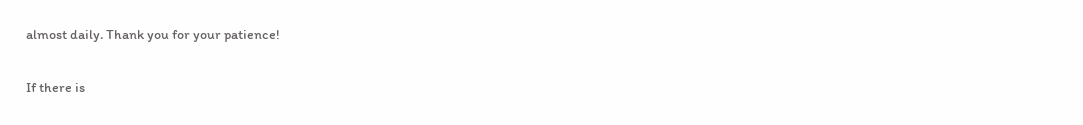almost daily. Thank you for your patience!

If there is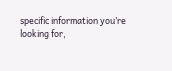specific information you’re looking for,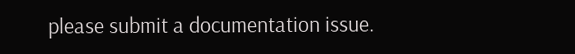please submit a documentation issue.